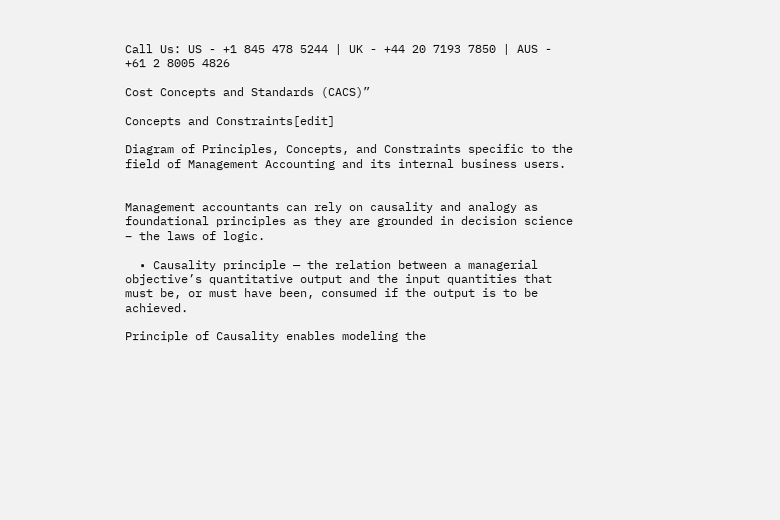Call Us: US - +1 845 478 5244 | UK - +44 20 7193 7850 | AUS - +61 2 8005 4826

Cost Concepts and Standards (CACS)”

Concepts and Constraints[edit]

Diagram of Principles, Concepts, and Constraints specific to the field of Management Accounting and its internal business users.


Management accountants can rely on causality and analogy as foundational principles as they are grounded in decision science – the laws of logic.

  • Causality principle — the relation between a managerial objective’s quantitative output and the input quantities that must be, or must have been, consumed if the output is to be achieved.

Principle of Causality enables modeling the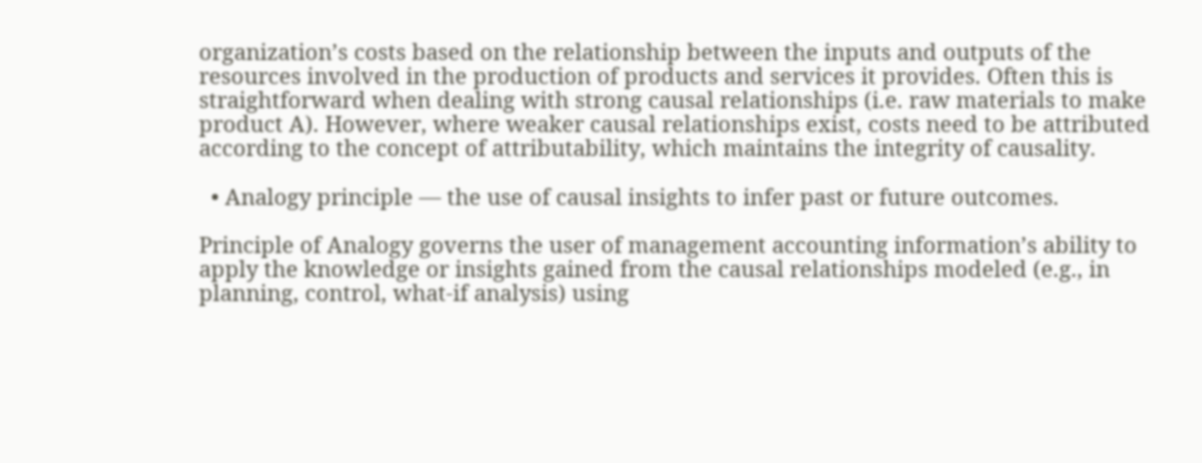organization’s costs based on the relationship between the inputs and outputs of the resources involved in the production of products and services it provides. Often this is straightforward when dealing with strong causal relationships (i.e. raw materials to make product A). However, where weaker causal relationships exist, costs need to be attributed according to the concept of attributability, which maintains the integrity of causality.

  • Analogy principle — the use of causal insights to infer past or future outcomes.

Principle of Analogy governs the user of management accounting information’s ability to apply the knowledge or insights gained from the causal relationships modeled (e.g., in planning, control, what-if analysis) using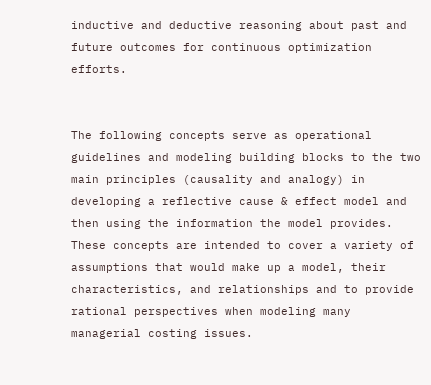inductive and deductive reasoning about past and future outcomes for continuous optimization efforts.


The following concepts serve as operational guidelines and modeling building blocks to the two main principles (causality and analogy) in developing a reflective cause & effect model and then using the information the model provides. These concepts are intended to cover a variety of assumptions that would make up a model, their characteristics, and relationships and to provide rational perspectives when modeling many managerial costing issues.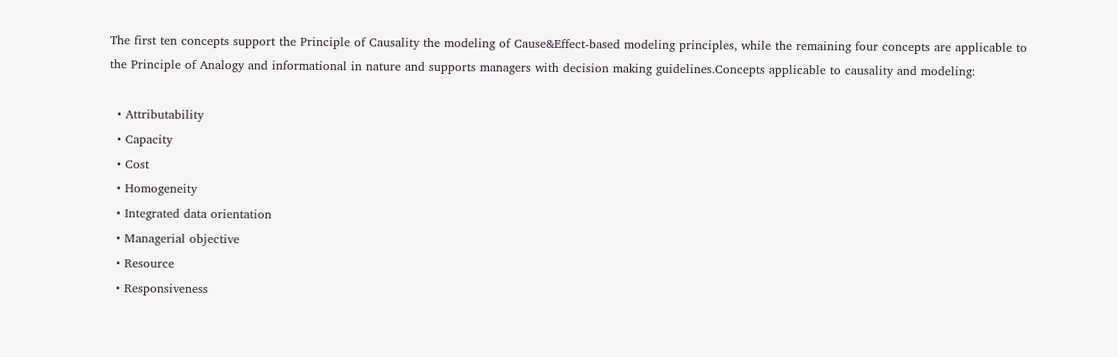The first ten concepts support the Principle of Causality the modeling of Cause&Effect-based modeling principles, while the remaining four concepts are applicable to the Principle of Analogy and informational in nature and supports managers with decision making guidelines.Concepts applicable to causality and modeling:

  • Attributability
  • Capacity
  • Cost
  • Homogeneity
  • Integrated data orientation
  • Managerial objective
  • Resource
  • Responsiveness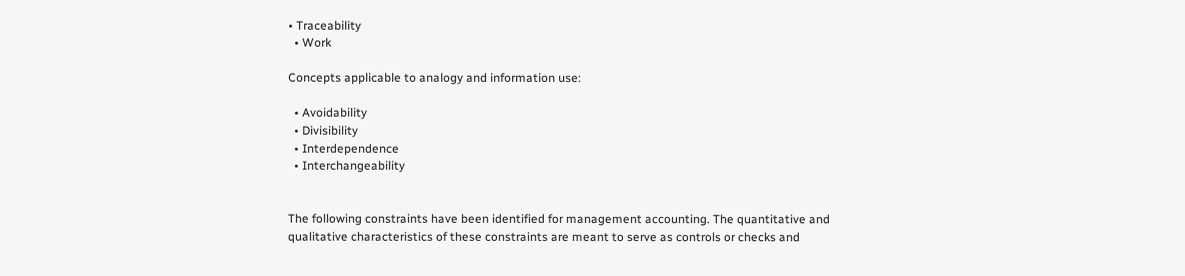• Traceability
  • Work

Concepts applicable to analogy and information use:

  • Avoidability
  • Divisibility
  • Interdependence
  • Interchangeability


The following constraints have been identified for management accounting. The quantitative and qualitative characteristics of these constraints are meant to serve as controls or checks and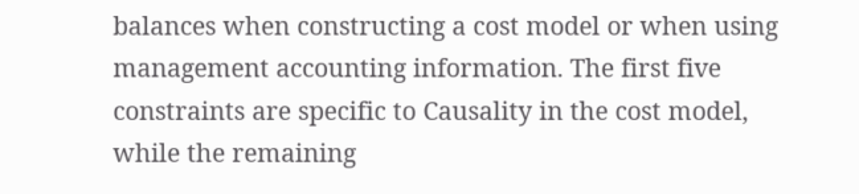balances when constructing a cost model or when using management accounting information. The first five constraints are specific to Causality in the cost model, while the remaining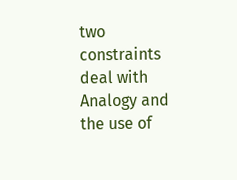two constraints deal with Analogy and the use of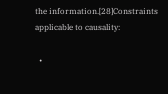the information.[28]Constraints applicable to causality:

  •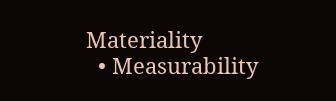Materiality
  • Measurability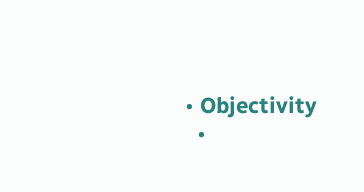• Objectivity
  •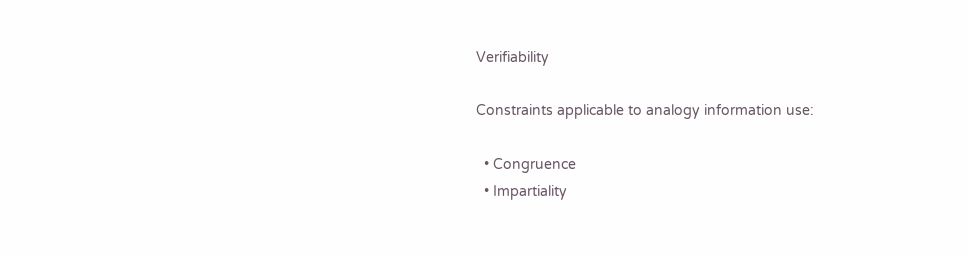Verifiability

Constraints applicable to analogy information use:

  • Congruence
  • Impartiality